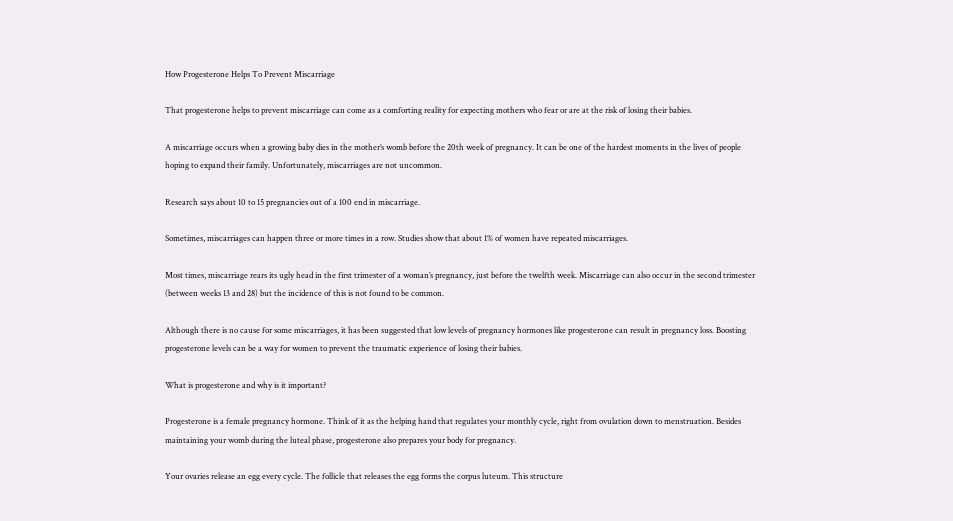How Progesterone Helps To Prevent Miscarriage

That progesterone helps to prevent miscarriage can come as a comforting reality for expecting mothers who fear or are at the risk of losing their babies.

A miscarriage occurs when a growing baby dies in the mother’s womb before the 20th week of pregnancy. It can be one of the hardest moments in the lives of people hoping to expand their family. Unfortunately, miscarriages are not uncommon.

Research says about 10 to 15 pregnancies out of a 100 end in miscarriage.

Sometimes, miscarriages can happen three or more times in a row. Studies show that about 1% of women have repeated miscarriages.

Most times, miscarriage rears its ugly head in the first trimester of a woman’s pregnancy, just before the twelfth week. Miscarriage can also occur in the second trimester (between weeks 13 and 28) but the incidence of this is not found to be common.

Although there is no cause for some miscarriages, it has been suggested that low levels of pregnancy hormones like progesterone can result in pregnancy loss. Boosting progesterone levels can be a way for women to prevent the traumatic experience of losing their babies.

What is progesterone and why is it important?

Progesterone is a female pregnancy hormone. Think of it as the helping hand that regulates your monthly cycle, right from ovulation down to menstruation. Besides maintaining your womb during the luteal phase, progesterone also prepares your body for pregnancy.

Your ovaries release an egg every cycle. The follicle that releases the egg forms the corpus luteum. This structure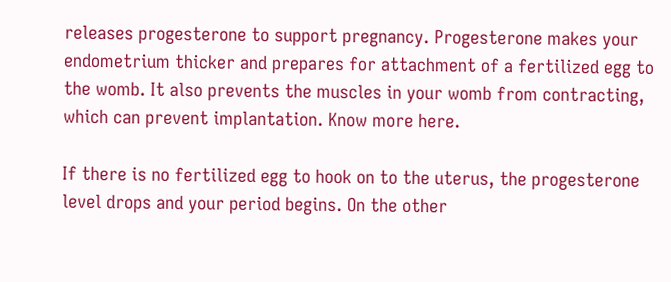releases progesterone to support pregnancy. Progesterone makes your endometrium thicker and prepares for attachment of a fertilized egg to the womb. It also prevents the muscles in your womb from contracting, which can prevent implantation. Know more here.

If there is no fertilized egg to hook on to the uterus, the progesterone level drops and your period begins. On the other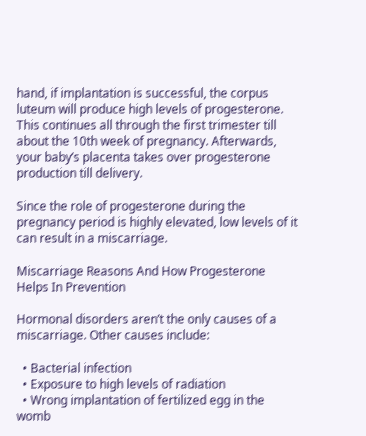hand, if implantation is successful, the corpus luteum will produce high levels of progesterone. This continues all through the first trimester till about the 10th week of pregnancy. Afterwards, your baby’s placenta takes over progesterone production till delivery.

Since the role of progesterone during the pregnancy period is highly elevated, low levels of it can result in a miscarriage.

Miscarriage Reasons And How Progesterone Helps In Prevention

Hormonal disorders aren’t the only causes of a miscarriage. Other causes include:

  • Bacterial infection
  • Exposure to high levels of radiation
  • Wrong implantation of fertilized egg in the womb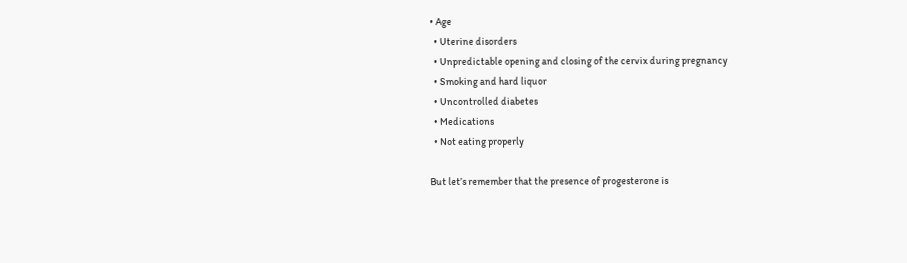• Age
  • Uterine disorders
  • Unpredictable opening and closing of the cervix during pregnancy
  • Smoking and hard liquor
  • Uncontrolled diabetes
  • Medications
  • Not eating properly

But let’s remember that the presence of progesterone is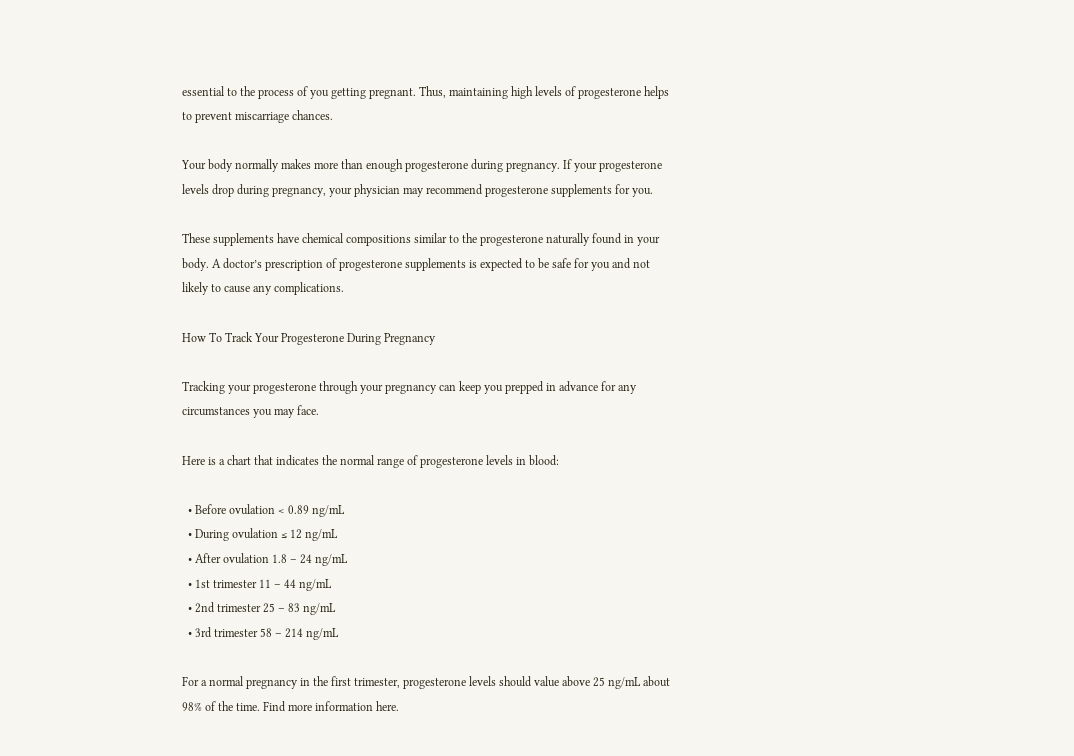essential to the process of you getting pregnant. Thus, maintaining high levels of progesterone helps to prevent miscarriage chances.

Your body normally makes more than enough progesterone during pregnancy. If your progesterone levels drop during pregnancy, your physician may recommend progesterone supplements for you.

These supplements have chemical compositions similar to the progesterone naturally found in your body. A doctor’s prescription of progesterone supplements is expected to be safe for you and not likely to cause any complications.

How To Track Your Progesterone During Pregnancy

Tracking your progesterone through your pregnancy can keep you prepped in advance for any circumstances you may face.

Here is a chart that indicates the normal range of progesterone levels in blood:

  • Before ovulation < 0.89 ng/mL
  • During ovulation ≤ 12 ng/mL
  • After ovulation 1.8 – 24 ng/mL
  • 1st trimester 11 – 44 ng/mL
  • 2nd trimester 25 – 83 ng/mL
  • 3rd trimester 58 – 214 ng/mL

For a normal pregnancy in the first trimester, progesterone levels should value above 25 ng/mL about 98% of the time. Find more information here.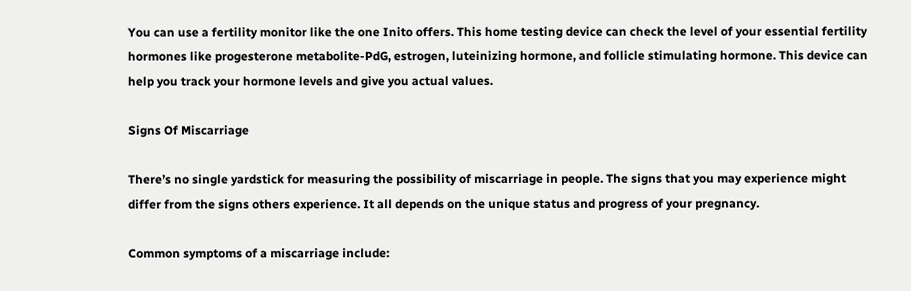You can use a fertility monitor like the one Inito offers. This home testing device can check the level of your essential fertility hormones like progesterone metabolite-PdG, estrogen, luteinizing hormone, and follicle stimulating hormone. This device can help you track your hormone levels and give you actual values.

Signs Of Miscarriage

There’s no single yardstick for measuring the possibility of miscarriage in people. The signs that you may experience might differ from the signs others experience. It all depends on the unique status and progress of your pregnancy.

Common symptoms of a miscarriage include: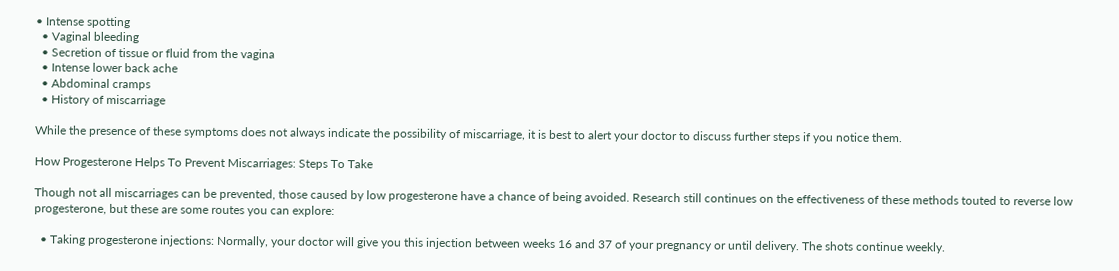• Intense spotting
  • Vaginal bleeding
  • Secretion of tissue or fluid from the vagina
  • Intense lower back ache
  • Abdominal cramps
  • History of miscarriage

While the presence of these symptoms does not always indicate the possibility of miscarriage, it is best to alert your doctor to discuss further steps if you notice them.

How Progesterone Helps To Prevent Miscarriages: Steps To Take

Though not all miscarriages can be prevented, those caused by low progesterone have a chance of being avoided. Research still continues on the effectiveness of these methods touted to reverse low progesterone, but these are some routes you can explore:

  • Taking progesterone injections: Normally, your doctor will give you this injection between weeks 16 and 37 of your pregnancy or until delivery. The shots continue weekly.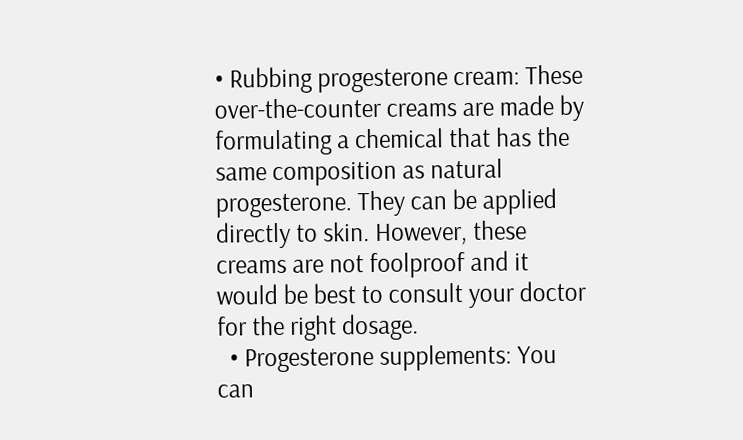• Rubbing progesterone cream: These over-the-counter creams are made by formulating a chemical that has the same composition as natural progesterone. They can be applied directly to skin. However, these creams are not foolproof and it would be best to consult your doctor for the right dosage.
  • Progesterone supplements: You can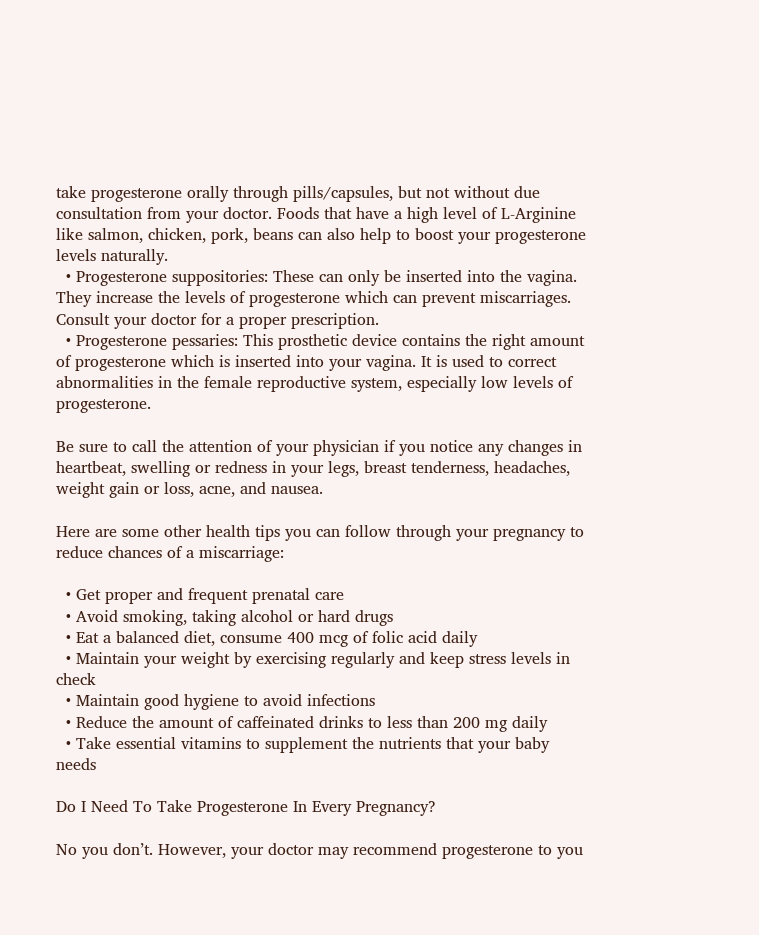take progesterone orally through pills/capsules, but not without due consultation from your doctor. Foods that have a high level of L-Arginine like salmon, chicken, pork, beans can also help to boost your progesterone levels naturally.
  • Progesterone suppositories: These can only be inserted into the vagina. They increase the levels of progesterone which can prevent miscarriages. Consult your doctor for a proper prescription.
  • Progesterone pessaries: This prosthetic device contains the right amount of progesterone which is inserted into your vagina. It is used to correct abnormalities in the female reproductive system, especially low levels of progesterone.

Be sure to call the attention of your physician if you notice any changes in heartbeat, swelling or redness in your legs, breast tenderness, headaches, weight gain or loss, acne, and nausea.

Here are some other health tips you can follow through your pregnancy to reduce chances of a miscarriage:

  • Get proper and frequent prenatal care
  • Avoid smoking, taking alcohol or hard drugs
  • Eat a balanced diet, consume 400 mcg of folic acid daily
  • Maintain your weight by exercising regularly and keep stress levels in check
  • Maintain good hygiene to avoid infections
  • Reduce the amount of caffeinated drinks to less than 200 mg daily
  • Take essential vitamins to supplement the nutrients that your baby needs

Do I Need To Take Progesterone In Every Pregnancy?

No you don’t. However, your doctor may recommend progesterone to you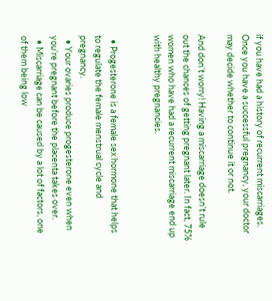if you have had a history of recurrent miscarriages. Once you have a successful pregnancy, your doctor may decide whether to continue it or not.

And don’t worry! Having a miscarriage doesn’t rule out the chances of getting pregnant later. In fact, 75% women who have had a recurrent miscarriage end up with healthy pregnancies.


  • Progesterone is a female sex hormone that helps to regulate the female menstrual cycle and pregnancy.
  • Your ovaries produce progesterone even when you’re pregnant before the placenta takes over.
  • Miscarriage can be caused by a lot of factors, one of them being low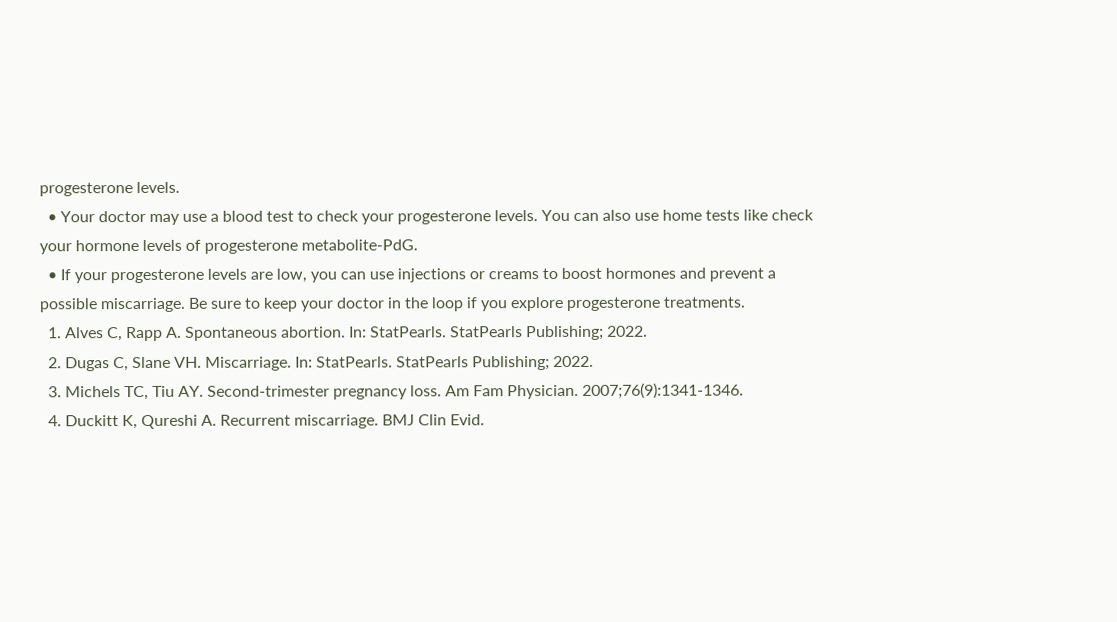progesterone levels.
  • Your doctor may use a blood test to check your progesterone levels. You can also use home tests like check your hormone levels of progesterone metabolite-PdG.
  • If your progesterone levels are low, you can use injections or creams to boost hormones and prevent a possible miscarriage. Be sure to keep your doctor in the loop if you explore progesterone treatments.
  1. Alves C, Rapp A. Spontaneous abortion. In: StatPearls. StatPearls Publishing; 2022.
  2. Dugas C, Slane VH. Miscarriage. In: StatPearls. StatPearls Publishing; 2022.
  3. Michels TC, Tiu AY. Second-trimester pregnancy loss. Am Fam Physician. 2007;76(9):1341-1346.
  4. Duckitt K, Qureshi A. Recurrent miscarriage. BMJ Clin Evid.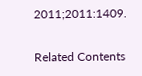2011;2011:1409.

Related Contents